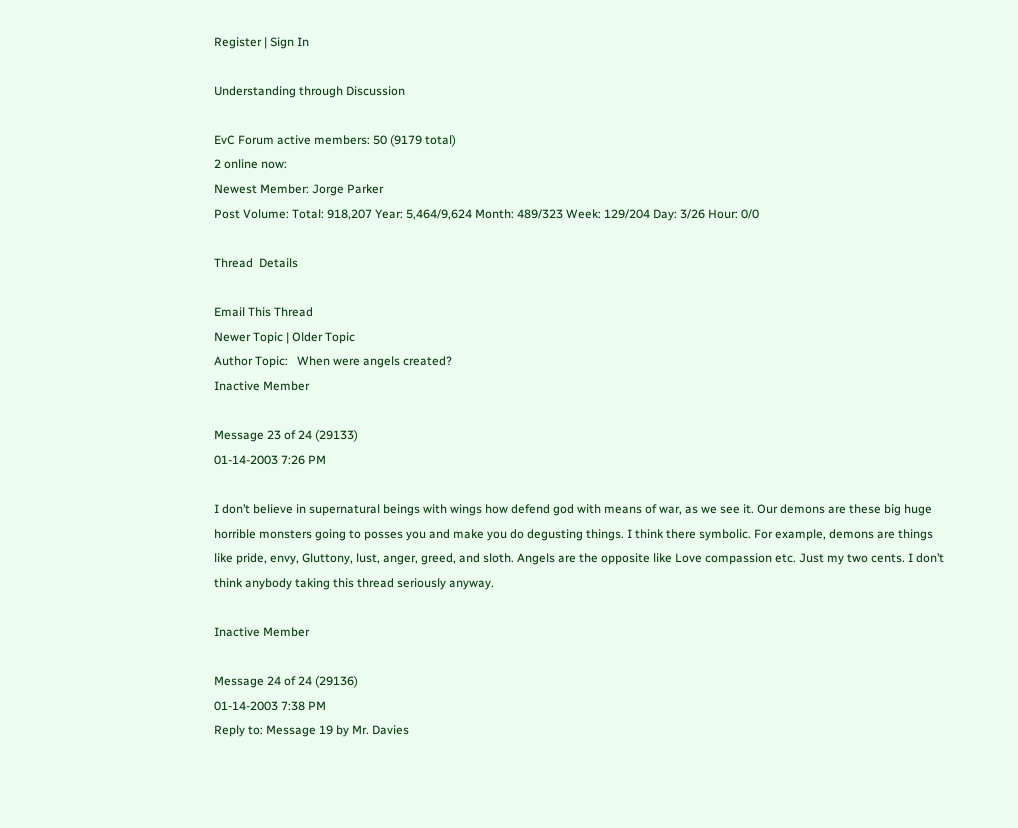Register | Sign In

Understanding through Discussion

EvC Forum active members: 50 (9179 total)
2 online now:
Newest Member: Jorge Parker
Post Volume: Total: 918,207 Year: 5,464/9,624 Month: 489/323 Week: 129/204 Day: 3/26 Hour: 0/0

Thread  Details

Email This Thread
Newer Topic | Older Topic
Author Topic:   When were angels created?
Inactive Member

Message 23 of 24 (29133)
01-14-2003 7:26 PM

I don’t believe in supernatural beings with wings how defend god with means of war, as we see it. Our demons are these big huge horrible monsters going to posses you and make you do degusting things. I think there symbolic. For example, demons are things like pride, envy, Gluttony, lust, anger, greed, and sloth. Angels are the opposite like Love compassion etc. Just my two cents. I don’t think anybody taking this thread seriously anyway.

Inactive Member

Message 24 of 24 (29136)
01-14-2003 7:38 PM
Reply to: Message 19 by Mr. Davies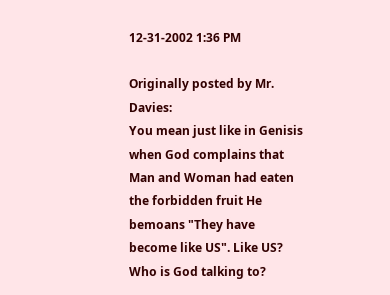12-31-2002 1:36 PM

Originally posted by Mr. Davies:
You mean just like in Genisis when God complains that Man and Woman had eaten the forbidden fruit He bemoans "They have become like US". Like US? Who is God talking to?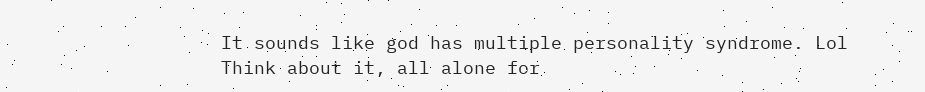It sounds like god has multiple personality syndrome. Lol
Think about it, all alone for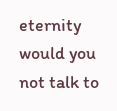eternity would you not talk to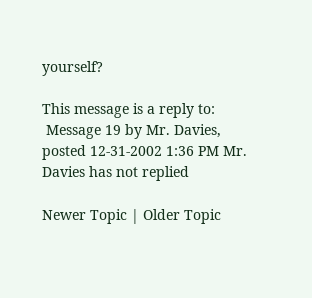yourself?

This message is a reply to:
 Message 19 by Mr. Davies, posted 12-31-2002 1:36 PM Mr. Davies has not replied

Newer Topic | Older Topic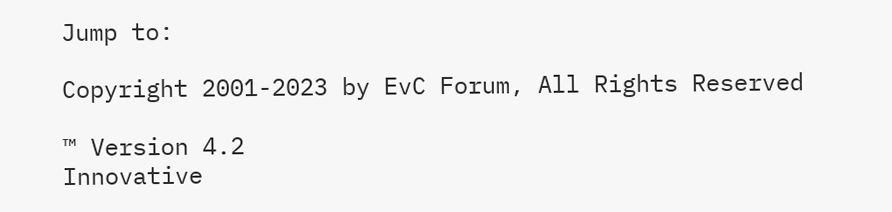Jump to:

Copyright 2001-2023 by EvC Forum, All Rights Reserved

™ Version 4.2
Innovative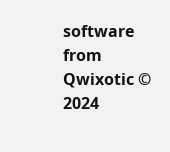software from Qwixotic © 2024